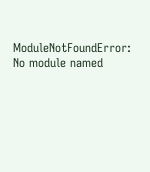ModuleNotFoundError: No module named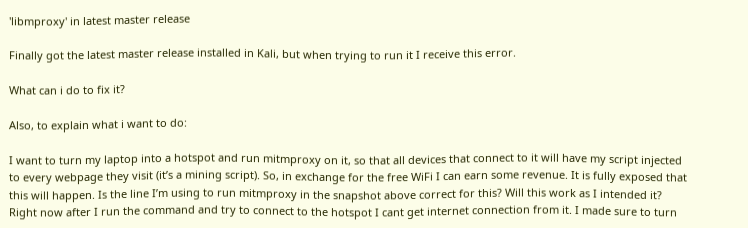'libmproxy' in latest master release

Finally got the latest master release installed in Kali, but when trying to run it I receive this error.

What can i do to fix it?

Also, to explain what i want to do:

I want to turn my laptop into a hotspot and run mitmproxy on it, so that all devices that connect to it will have my script injected to every webpage they visit (it’s a mining script). So, in exchange for the free WiFi I can earn some revenue. It is fully exposed that this will happen. Is the line I’m using to run mitmproxy in the snapshot above correct for this? Will this work as I intended it? Right now after I run the command and try to connect to the hotspot I cant get internet connection from it. I made sure to turn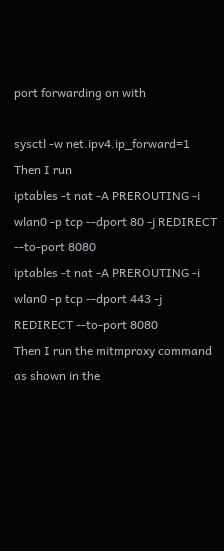port forwarding on with

sysctl -w net.ipv4.ip_forward=1
Then I run
iptables -t nat -A PREROUTING -i wlan0 -p tcp --dport 80 -j REDIRECT --to-port 8080
iptables -t nat -A PREROUTING -i wlan0 -p tcp --dport 443 -j REDIRECT --to-port 8080
Then I run the mitmproxy command as shown in the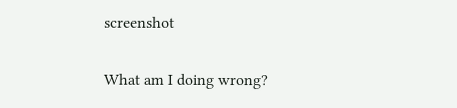screenshot

What am I doing wrong?